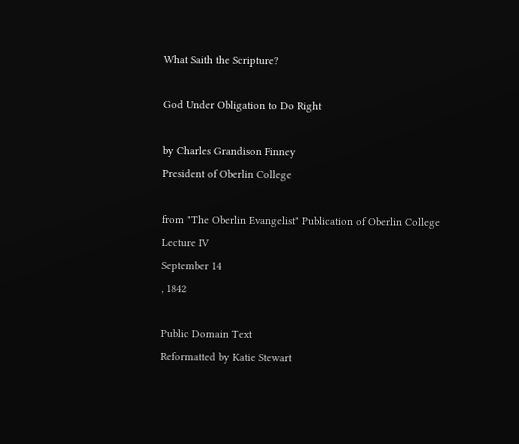What Saith the Scripture?

God Under Obligation to Do Right

by Charles Grandison Finney
President of Oberlin College

from "The Oberlin Evangelist" Publication of Oberlin College
Lecture IV
September 14
, 1842

Public Domain Text
Reformatted by Katie Stewart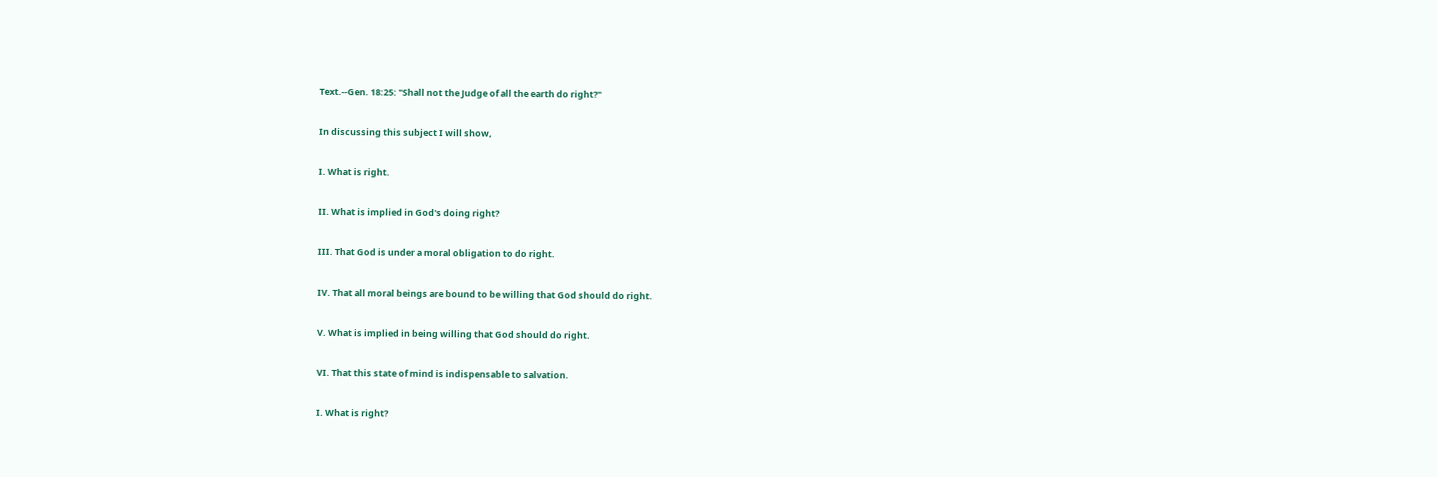Text.--Gen. 18:25: "Shall not the Judge of all the earth do right?"

In discussing this subject I will show,

I. What is right.

II. What is implied in God's doing right?

III. That God is under a moral obligation to do right.

IV. That all moral beings are bound to be willing that God should do right.

V. What is implied in being willing that God should do right.

VI. That this state of mind is indispensable to salvation.

I. What is right?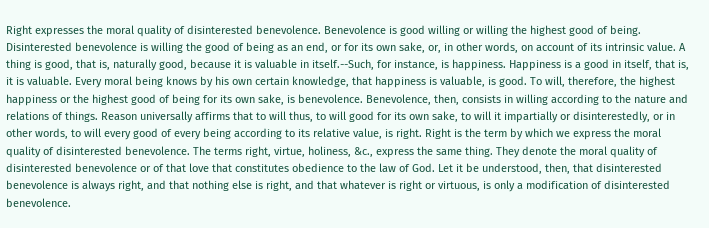Right expresses the moral quality of disinterested benevolence. Benevolence is good willing or willing the highest good of being. Disinterested benevolence is willing the good of being as an end, or for its own sake, or, in other words, on account of its intrinsic value. A thing is good, that is, naturally good, because it is valuable in itself.--Such, for instance, is happiness. Happiness is a good in itself, that is, it is valuable. Every moral being knows by his own certain knowledge, that happiness is valuable, is good. To will, therefore, the highest happiness or the highest good of being for its own sake, is benevolence. Benevolence, then, consists in willing according to the nature and relations of things. Reason universally affirms that to will thus, to will good for its own sake, to will it impartially or disinterestedly, or in other words, to will every good of every being according to its relative value, is right. Right is the term by which we express the moral quality of disinterested benevolence. The terms right, virtue, holiness, &c., express the same thing. They denote the moral quality of disinterested benevolence or of that love that constitutes obedience to the law of God. Let it be understood, then, that disinterested benevolence is always right, and that nothing else is right, and that whatever is right or virtuous, is only a modification of disinterested benevolence.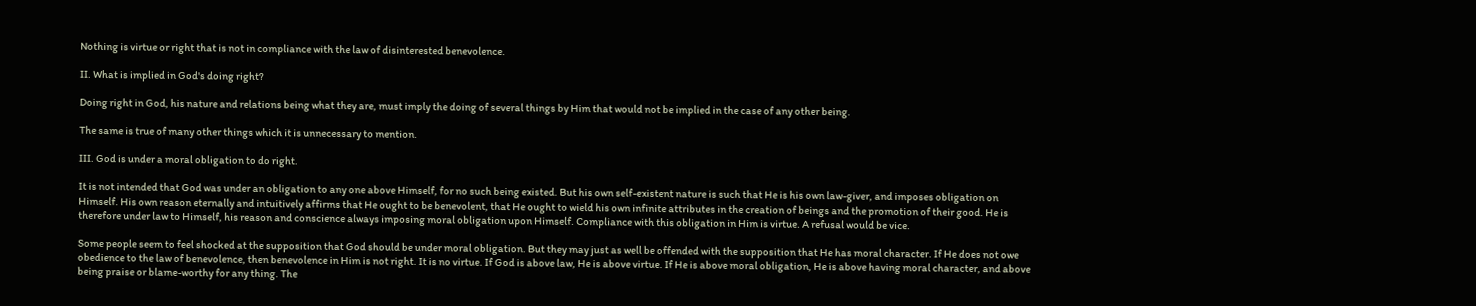Nothing is virtue or right that is not in compliance with the law of disinterested benevolence.

II. What is implied in God's doing right?

Doing right in God, his nature and relations being what they are, must imply the doing of several things by Him that would not be implied in the case of any other being.

The same is true of many other things which it is unnecessary to mention.

III. God is under a moral obligation to do right.

It is not intended that God was under an obligation to any one above Himself, for no such being existed. But his own self-existent nature is such that He is his own law-giver, and imposes obligation on Himself. His own reason eternally and intuitively affirms that He ought to be benevolent, that He ought to wield his own infinite attributes in the creation of beings and the promotion of their good. He is therefore under law to Himself, his reason and conscience always imposing moral obligation upon Himself. Compliance with this obligation in Him is virtue. A refusal would be vice.

Some people seem to feel shocked at the supposition that God should be under moral obligation. But they may just as well be offended with the supposition that He has moral character. If He does not owe obedience to the law of benevolence, then benevolence in Him is not right. It is no virtue. If God is above law, He is above virtue. If He is above moral obligation, He is above having moral character, and above being praise or blame-worthy for any thing. The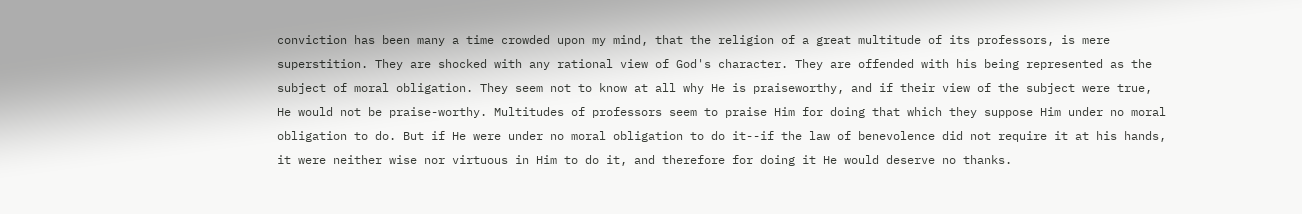conviction has been many a time crowded upon my mind, that the religion of a great multitude of its professors, is mere superstition. They are shocked with any rational view of God's character. They are offended with his being represented as the subject of moral obligation. They seem not to know at all why He is praiseworthy, and if their view of the subject were true, He would not be praise-worthy. Multitudes of professors seem to praise Him for doing that which they suppose Him under no moral obligation to do. But if He were under no moral obligation to do it--if the law of benevolence did not require it at his hands, it were neither wise nor virtuous in Him to do it, and therefore for doing it He would deserve no thanks.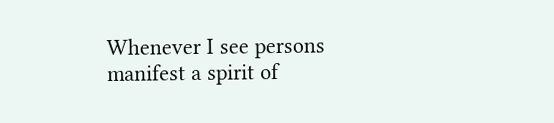Whenever I see persons manifest a spirit of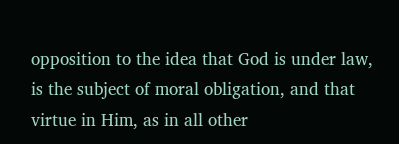opposition to the idea that God is under law, is the subject of moral obligation, and that virtue in Him, as in all other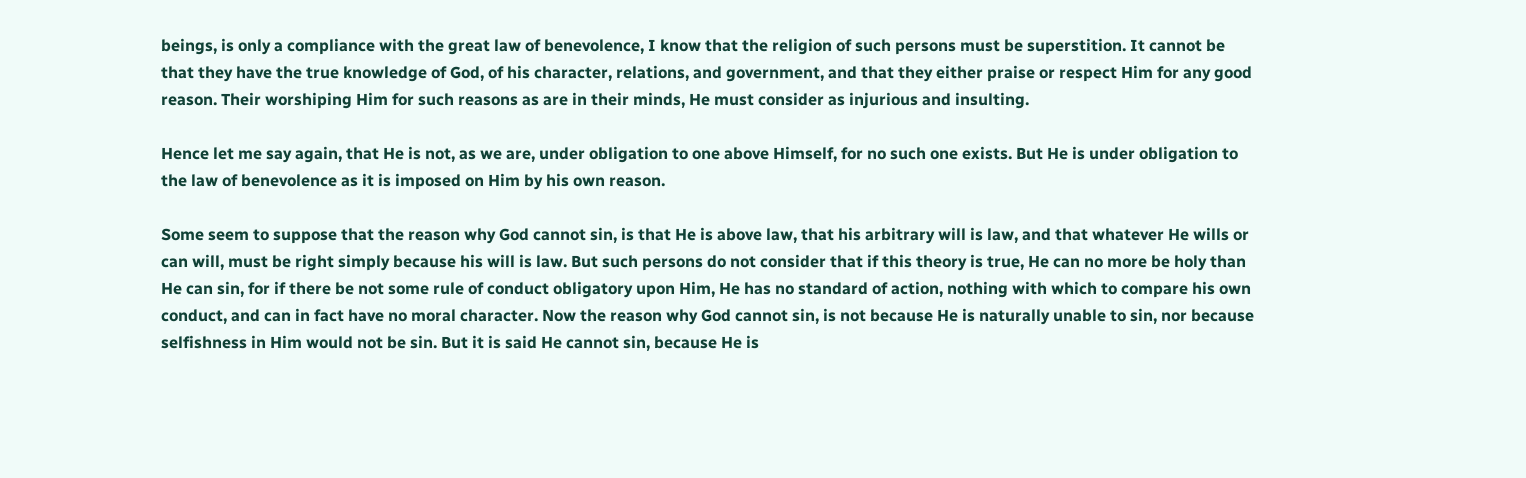beings, is only a compliance with the great law of benevolence, I know that the religion of such persons must be superstition. It cannot be that they have the true knowledge of God, of his character, relations, and government, and that they either praise or respect Him for any good reason. Their worshiping Him for such reasons as are in their minds, He must consider as injurious and insulting.

Hence let me say again, that He is not, as we are, under obligation to one above Himself, for no such one exists. But He is under obligation to the law of benevolence as it is imposed on Him by his own reason.

Some seem to suppose that the reason why God cannot sin, is that He is above law, that his arbitrary will is law, and that whatever He wills or can will, must be right simply because his will is law. But such persons do not consider that if this theory is true, He can no more be holy than He can sin, for if there be not some rule of conduct obligatory upon Him, He has no standard of action, nothing with which to compare his own conduct, and can in fact have no moral character. Now the reason why God cannot sin, is not because He is naturally unable to sin, nor because selfishness in Him would not be sin. But it is said He cannot sin, because He is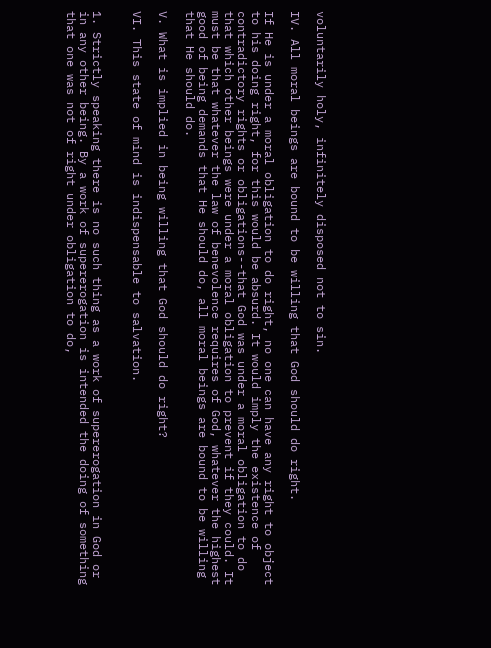voluntarily holy, infinitely disposed not to sin.

IV. All moral beings are bound to be willing that God should do right.

If He is under a moral obligation to do right, no one can have any right to object to his doing right, for this would be absurd. It would imply the existence of contradictory rights or obligations--that God was under a moral obligation to do that which other beings were under a moral obligation to prevent if they could. It must be that whatever the law of benevolence requires of God, whatever the highest good of being demands that He should do, all moral beings are bound to be willing that He should do.

V. What is implied in being willing that God should do right?

VI. This state of mind is indispensable to salvation.


1. Strictly speaking there is no such thing as a work of supererogation in God or in any other being. By a work of supererogation is intended the doing of something that one was not of right under obligation to do,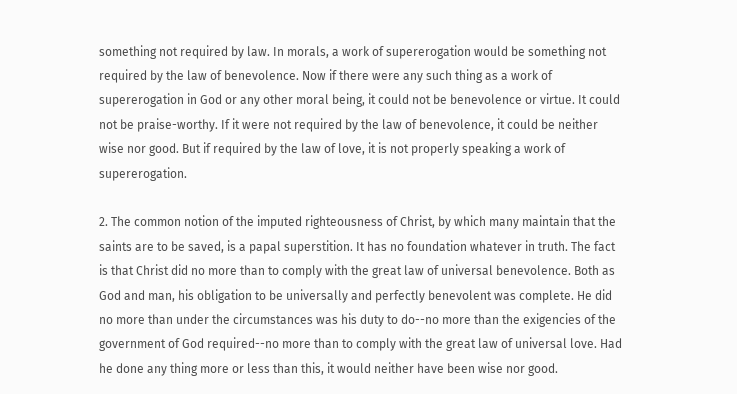something not required by law. In morals, a work of supererogation would be something not required by the law of benevolence. Now if there were any such thing as a work of supererogation in God or any other moral being, it could not be benevolence or virtue. It could not be praise-worthy. If it were not required by the law of benevolence, it could be neither wise nor good. But if required by the law of love, it is not properly speaking a work of supererogation.

2. The common notion of the imputed righteousness of Christ, by which many maintain that the saints are to be saved, is a papal superstition. It has no foundation whatever in truth. The fact is that Christ did no more than to comply with the great law of universal benevolence. Both as God and man, his obligation to be universally and perfectly benevolent was complete. He did no more than under the circumstances was his duty to do--no more than the exigencies of the government of God required--no more than to comply with the great law of universal love. Had he done any thing more or less than this, it would neither have been wise nor good.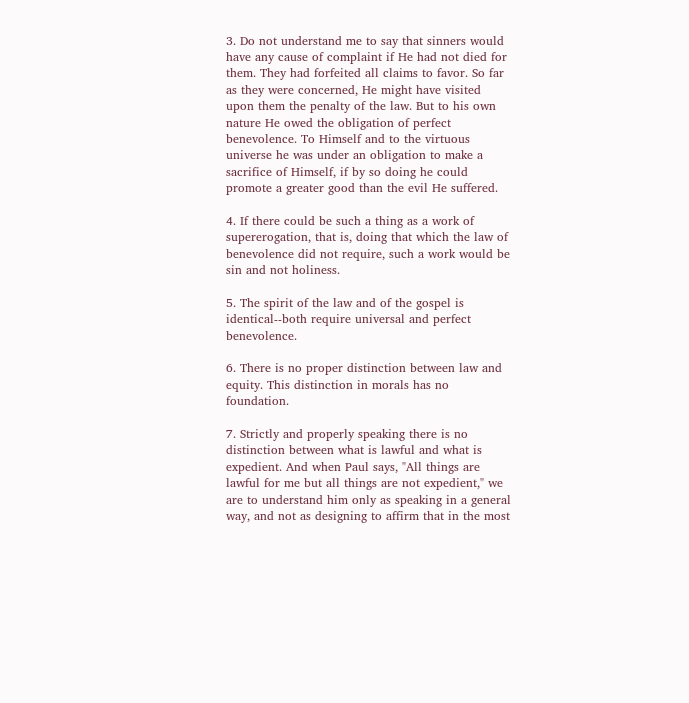3. Do not understand me to say that sinners would have any cause of complaint if He had not died for them. They had forfeited all claims to favor. So far as they were concerned, He might have visited upon them the penalty of the law. But to his own nature He owed the obligation of perfect benevolence. To Himself and to the virtuous universe he was under an obligation to make a sacrifice of Himself, if by so doing he could promote a greater good than the evil He suffered.

4. If there could be such a thing as a work of supererogation, that is, doing that which the law of benevolence did not require, such a work would be sin and not holiness.

5. The spirit of the law and of the gospel is identical--both require universal and perfect benevolence.

6. There is no proper distinction between law and equity. This distinction in morals has no foundation.

7. Strictly and properly speaking there is no distinction between what is lawful and what is expedient. And when Paul says, "All things are lawful for me but all things are not expedient," we are to understand him only as speaking in a general way, and not as designing to affirm that in the most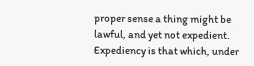proper sense a thing might be lawful, and yet not expedient. Expediency is that which, under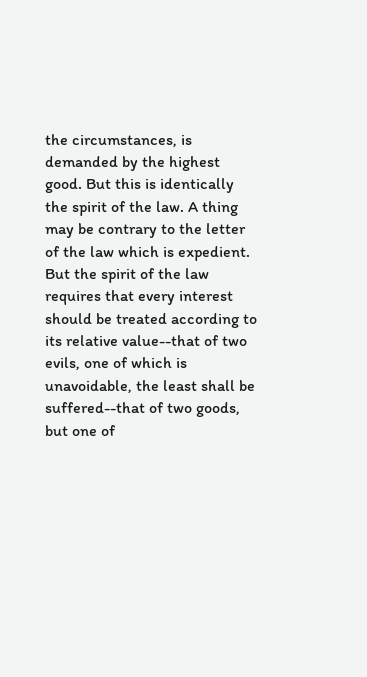the circumstances, is demanded by the highest good. But this is identically the spirit of the law. A thing may be contrary to the letter of the law which is expedient. But the spirit of the law requires that every interest should be treated according to its relative value--that of two evils, one of which is unavoidable, the least shall be suffered--that of two goods, but one of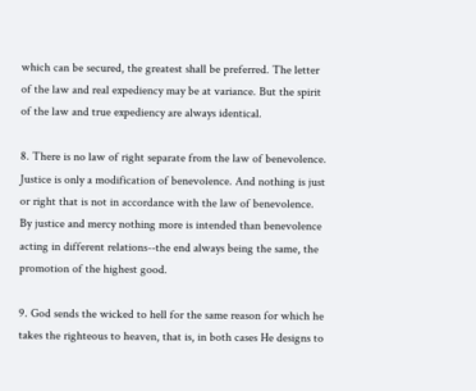which can be secured, the greatest shall be preferred. The letter of the law and real expediency may be at variance. But the spirit of the law and true expediency are always identical.

8. There is no law of right separate from the law of benevolence. Justice is only a modification of benevolence. And nothing is just or right that is not in accordance with the law of benevolence. By justice and mercy nothing more is intended than benevolence acting in different relations--the end always being the same, the promotion of the highest good.

9. God sends the wicked to hell for the same reason for which he takes the righteous to heaven, that is, in both cases He designs to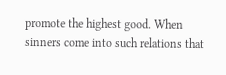promote the highest good. When sinners come into such relations that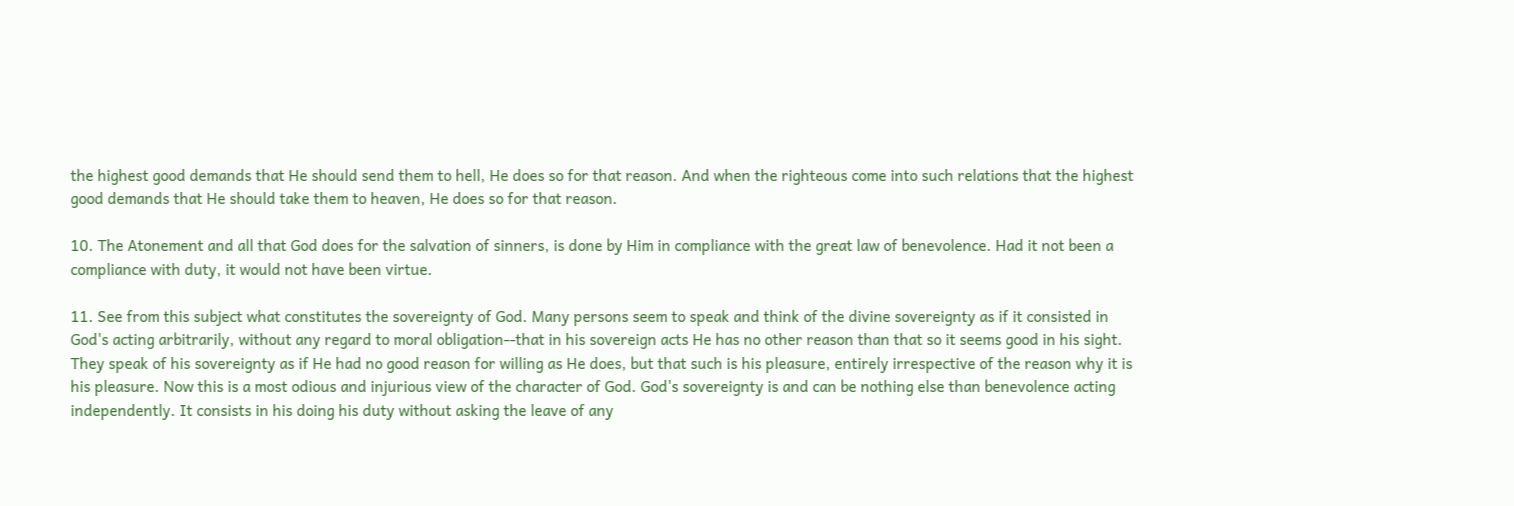the highest good demands that He should send them to hell, He does so for that reason. And when the righteous come into such relations that the highest good demands that He should take them to heaven, He does so for that reason.

10. The Atonement and all that God does for the salvation of sinners, is done by Him in compliance with the great law of benevolence. Had it not been a compliance with duty, it would not have been virtue.

11. See from this subject what constitutes the sovereignty of God. Many persons seem to speak and think of the divine sovereignty as if it consisted in God's acting arbitrarily, without any regard to moral obligation--that in his sovereign acts He has no other reason than that so it seems good in his sight. They speak of his sovereignty as if He had no good reason for willing as He does, but that such is his pleasure, entirely irrespective of the reason why it is his pleasure. Now this is a most odious and injurious view of the character of God. God's sovereignty is and can be nothing else than benevolence acting independently. It consists in his doing his duty without asking the leave of any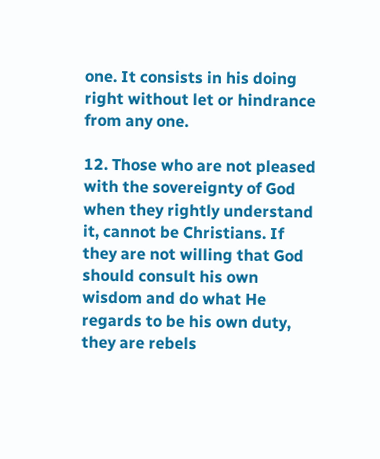one. It consists in his doing right without let or hindrance from any one.

12. Those who are not pleased with the sovereignty of God when they rightly understand it, cannot be Christians. If they are not willing that God should consult his own wisdom and do what He regards to be his own duty, they are rebels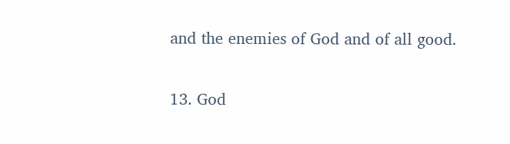and the enemies of God and of all good.

13. God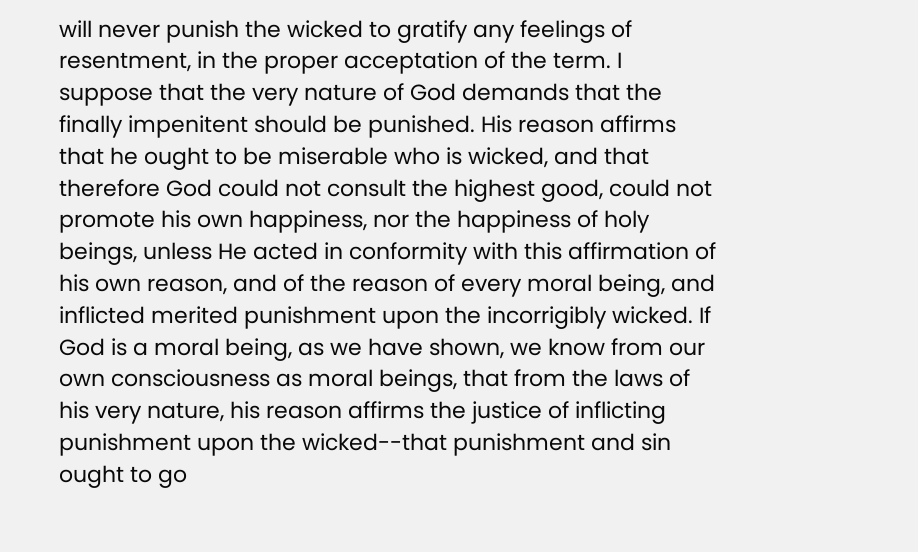will never punish the wicked to gratify any feelings of resentment, in the proper acceptation of the term. I suppose that the very nature of God demands that the finally impenitent should be punished. His reason affirms that he ought to be miserable who is wicked, and that therefore God could not consult the highest good, could not promote his own happiness, nor the happiness of holy beings, unless He acted in conformity with this affirmation of his own reason, and of the reason of every moral being, and inflicted merited punishment upon the incorrigibly wicked. If God is a moral being, as we have shown, we know from our own consciousness as moral beings, that from the laws of his very nature, his reason affirms the justice of inflicting punishment upon the wicked--that punishment and sin ought to go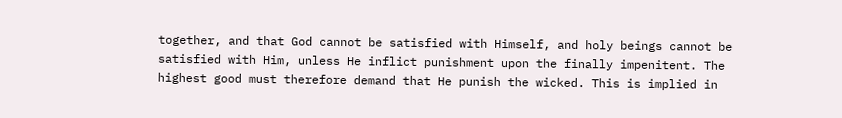together, and that God cannot be satisfied with Himself, and holy beings cannot be satisfied with Him, unless He inflict punishment upon the finally impenitent. The highest good must therefore demand that He punish the wicked. This is implied in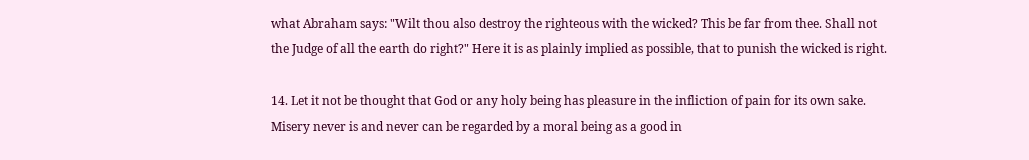what Abraham says: "Wilt thou also destroy the righteous with the wicked? This be far from thee. Shall not the Judge of all the earth do right?" Here it is as plainly implied as possible, that to punish the wicked is right.

14. Let it not be thought that God or any holy being has pleasure in the infliction of pain for its own sake. Misery never is and never can be regarded by a moral being as a good in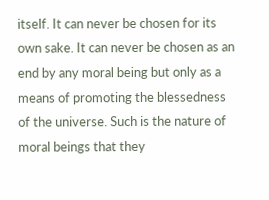itself. It can never be chosen for its own sake. It can never be chosen as an end by any moral being but only as a means of promoting the blessedness of the universe. Such is the nature of moral beings that they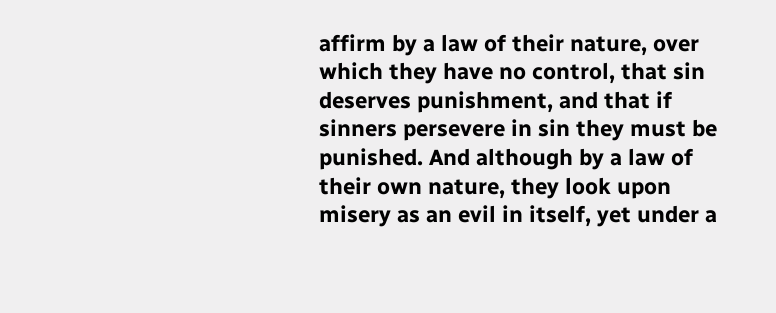affirm by a law of their nature, over which they have no control, that sin deserves punishment, and that if sinners persevere in sin they must be punished. And although by a law of their own nature, they look upon misery as an evil in itself, yet under a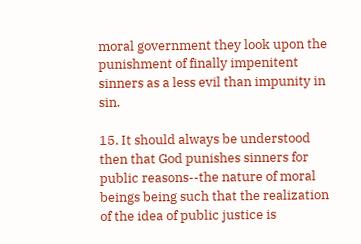moral government they look upon the punishment of finally impenitent sinners as a less evil than impunity in sin.

15. It should always be understood then that God punishes sinners for public reasons--the nature of moral beings being such that the realization of the idea of public justice is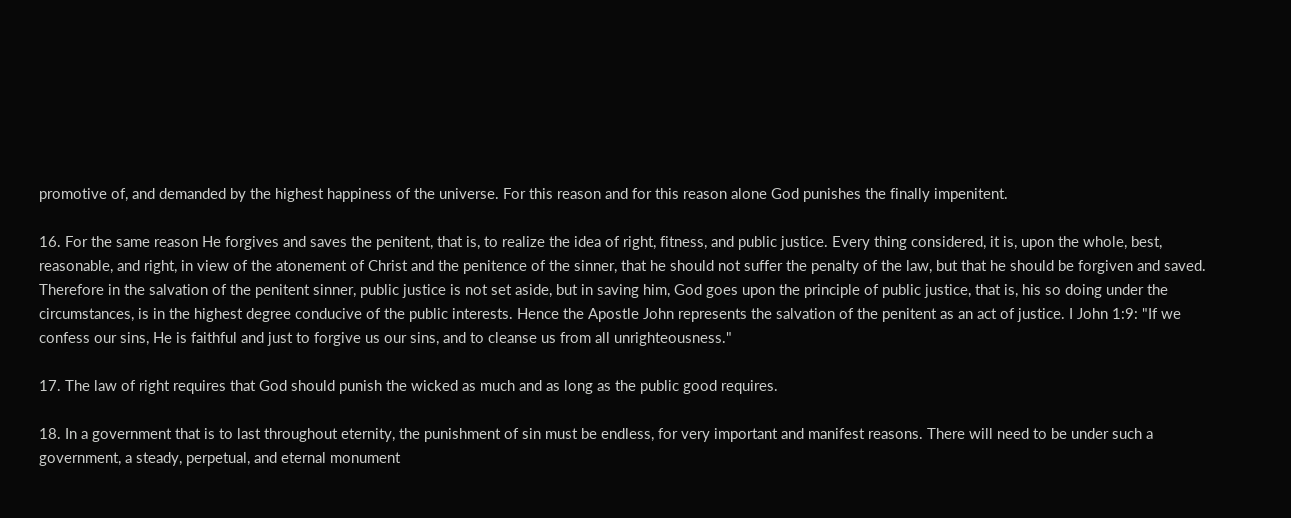promotive of, and demanded by the highest happiness of the universe. For this reason and for this reason alone God punishes the finally impenitent.

16. For the same reason He forgives and saves the penitent, that is, to realize the idea of right, fitness, and public justice. Every thing considered, it is, upon the whole, best, reasonable, and right, in view of the atonement of Christ and the penitence of the sinner, that he should not suffer the penalty of the law, but that he should be forgiven and saved. Therefore in the salvation of the penitent sinner, public justice is not set aside, but in saving him, God goes upon the principle of public justice, that is, his so doing under the circumstances, is in the highest degree conducive of the public interests. Hence the Apostle John represents the salvation of the penitent as an act of justice. I John 1:9: "If we confess our sins, He is faithful and just to forgive us our sins, and to cleanse us from all unrighteousness."

17. The law of right requires that God should punish the wicked as much and as long as the public good requires.

18. In a government that is to last throughout eternity, the punishment of sin must be endless, for very important and manifest reasons. There will need to be under such a government, a steady, perpetual, and eternal monument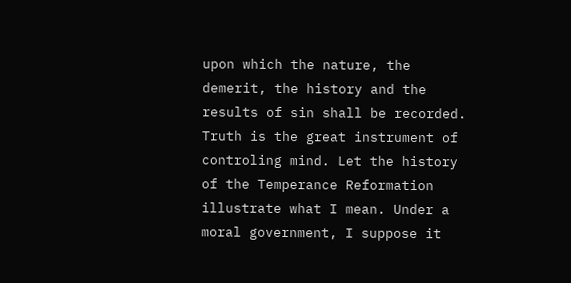upon which the nature, the demerit, the history and the results of sin shall be recorded. Truth is the great instrument of controling mind. Let the history of the Temperance Reformation illustrate what I mean. Under a moral government, I suppose it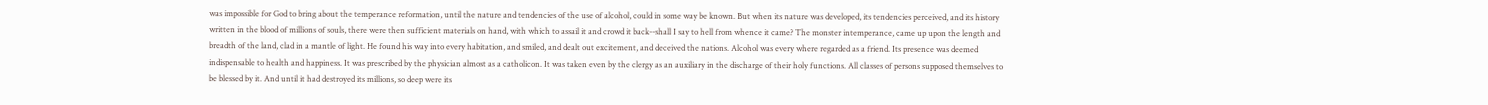was impossible for God to bring about the temperance reformation, until the nature and tendencies of the use of alcohol, could in some way be known. But when its nature was developed, its tendencies perceived, and its history written in the blood of millions of souls, there were then sufficient materials on hand, with which to assail it and crowd it back--shall I say to hell from whence it came? The monster intemperance, came up upon the length and breadth of the land, clad in a mantle of light. He found his way into every habitation, and smiled, and dealt out excitement, and deceived the nations. Alcohol was every where regarded as a friend. Its presence was deemed indispensable to health and happiness. It was prescribed by the physician almost as a catholicon. It was taken even by the clergy as an auxiliary in the discharge of their holy functions. All classes of persons supposed themselves to be blessed by it. And until it had destroyed its millions, so deep were its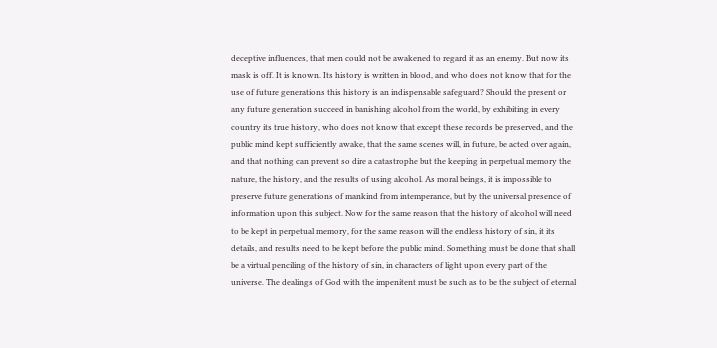deceptive influences, that men could not be awakened to regard it as an enemy. But now its mask is off. It is known. Its history is written in blood, and who does not know that for the use of future generations this history is an indispensable safeguard? Should the present or any future generation succeed in banishing alcohol from the world, by exhibiting in every country its true history, who does not know that except these records be preserved, and the public mind kept sufficiently awake, that the same scenes will, in future, be acted over again, and that nothing can prevent so dire a catastrophe but the keeping in perpetual memory the nature, the history, and the results of using alcohol. As moral beings, it is impossible to preserve future generations of mankind from intemperance, but by the universal presence of information upon this subject. Now for the same reason that the history of alcohol will need to be kept in perpetual memory, for the same reason will the endless history of sin, it its details, and results need to be kept before the public mind. Something must be done that shall be a virtual penciling of the history of sin, in characters of light upon every part of the universe. The dealings of God with the impenitent must be such as to be the subject of eternal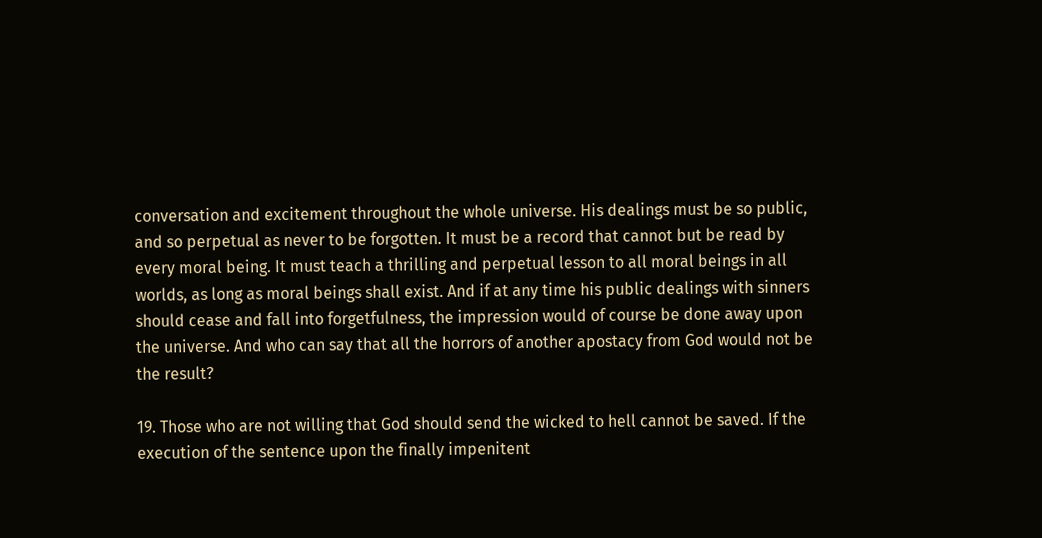conversation and excitement throughout the whole universe. His dealings must be so public, and so perpetual as never to be forgotten. It must be a record that cannot but be read by every moral being. It must teach a thrilling and perpetual lesson to all moral beings in all worlds, as long as moral beings shall exist. And if at any time his public dealings with sinners should cease and fall into forgetfulness, the impression would of course be done away upon the universe. And who can say that all the horrors of another apostacy from God would not be the result?

19. Those who are not willing that God should send the wicked to hell cannot be saved. If the execution of the sentence upon the finally impenitent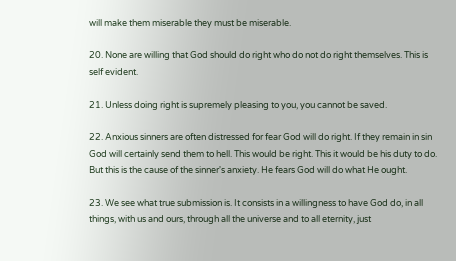will make them miserable they must be miserable.

20. None are willing that God should do right who do not do right themselves. This is self evident.

21. Unless doing right is supremely pleasing to you, you cannot be saved.

22. Anxious sinners are often distressed for fear God will do right. If they remain in sin God will certainly send them to hell. This would be right. This it would be his duty to do. But this is the cause of the sinner's anxiety. He fears God will do what He ought.

23. We see what true submission is. It consists in a willingness to have God do, in all things, with us and ours, through all the universe and to all eternity, just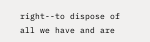right--to dispose of all we have and are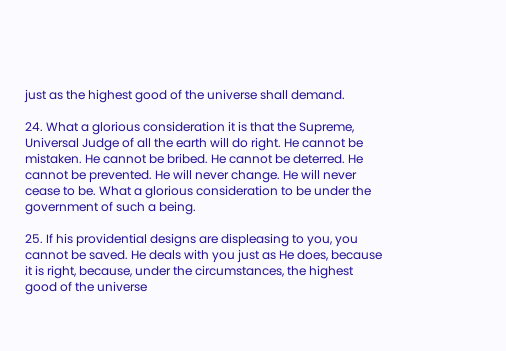just as the highest good of the universe shall demand.

24. What a glorious consideration it is that the Supreme, Universal Judge of all the earth will do right. He cannot be mistaken. He cannot be bribed. He cannot be deterred. He cannot be prevented. He will never change. He will never cease to be. What a glorious consideration to be under the government of such a being.

25. If his providential designs are displeasing to you, you cannot be saved. He deals with you just as He does, because it is right, because, under the circumstances, the highest good of the universe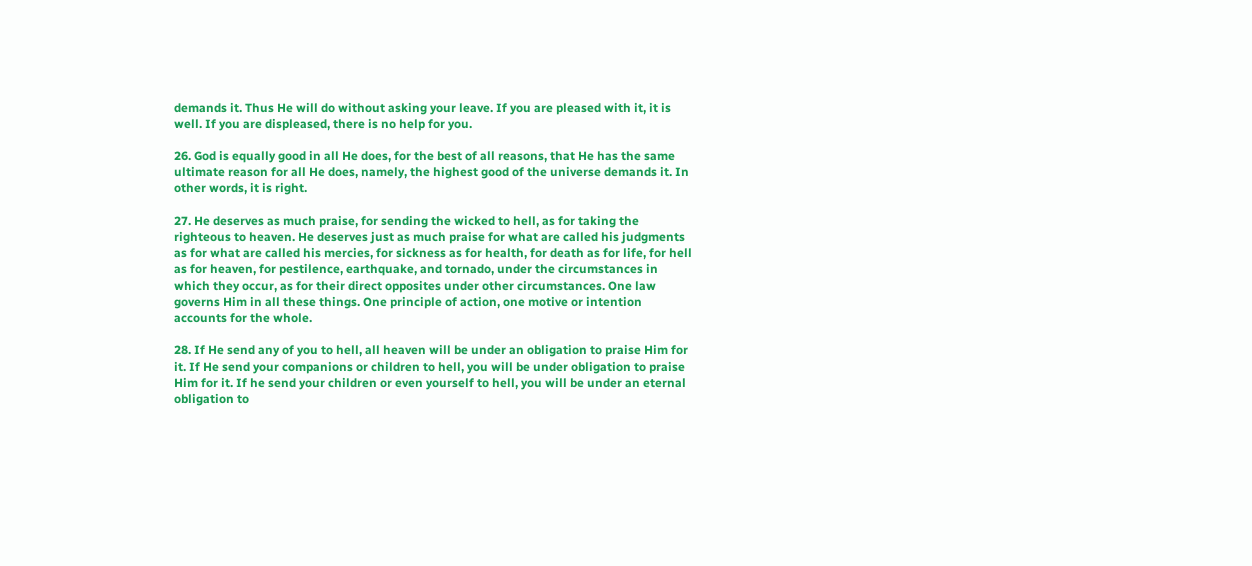demands it. Thus He will do without asking your leave. If you are pleased with it, it is well. If you are displeased, there is no help for you.

26. God is equally good in all He does, for the best of all reasons, that He has the same ultimate reason for all He does, namely, the highest good of the universe demands it. In other words, it is right.

27. He deserves as much praise, for sending the wicked to hell, as for taking the righteous to heaven. He deserves just as much praise for what are called his judgments as for what are called his mercies, for sickness as for health, for death as for life, for hell as for heaven, for pestilence, earthquake, and tornado, under the circumstances in which they occur, as for their direct opposites under other circumstances. One law governs Him in all these things. One principle of action, one motive or intention accounts for the whole.

28. If He send any of you to hell, all heaven will be under an obligation to praise Him for it. If He send your companions or children to hell, you will be under obligation to praise Him for it. If he send your children or even yourself to hell, you will be under an eternal obligation to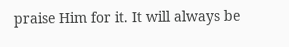praise Him for it. It will always be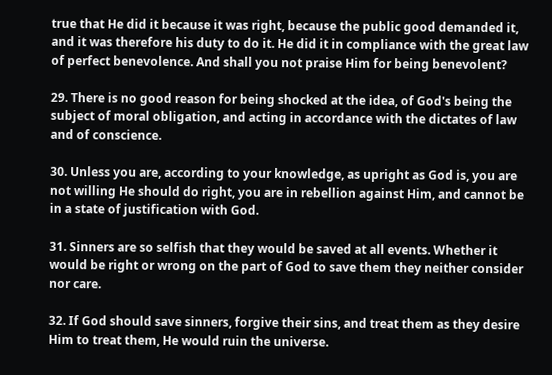true that He did it because it was right, because the public good demanded it, and it was therefore his duty to do it. He did it in compliance with the great law of perfect benevolence. And shall you not praise Him for being benevolent?

29. There is no good reason for being shocked at the idea, of God's being the subject of moral obligation, and acting in accordance with the dictates of law and of conscience.

30. Unless you are, according to your knowledge, as upright as God is, you are not willing He should do right, you are in rebellion against Him, and cannot be in a state of justification with God.

31. Sinners are so selfish that they would be saved at all events. Whether it would be right or wrong on the part of God to save them they neither consider nor care.

32. If God should save sinners, forgive their sins, and treat them as they desire Him to treat them, He would ruin the universe.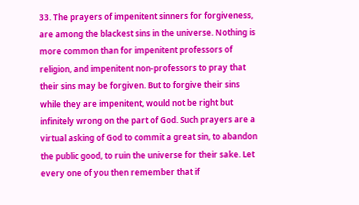33. The prayers of impenitent sinners for forgiveness, are among the blackest sins in the universe. Nothing is more common than for impenitent professors of religion, and impenitent non-professors to pray that their sins may be forgiven. But to forgive their sins while they are impenitent, would not be right but infinitely wrong on the part of God. Such prayers are a virtual asking of God to commit a great sin, to abandon the public good, to ruin the universe for their sake. Let every one of you then remember that if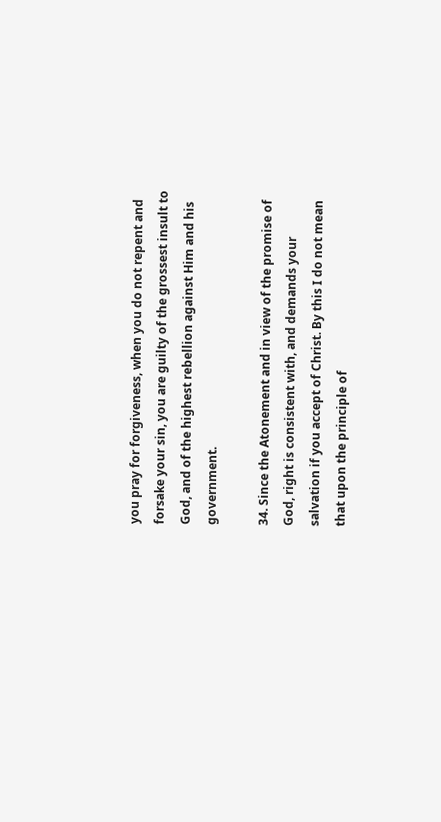you pray for forgiveness, when you do not repent and forsake your sin, you are guilty of the grossest insult to God, and of the highest rebellion against Him and his government.

34. Since the Atonement and in view of the promise of God, right is consistent with, and demands your salvation if you accept of Christ. By this I do not mean that upon the principle of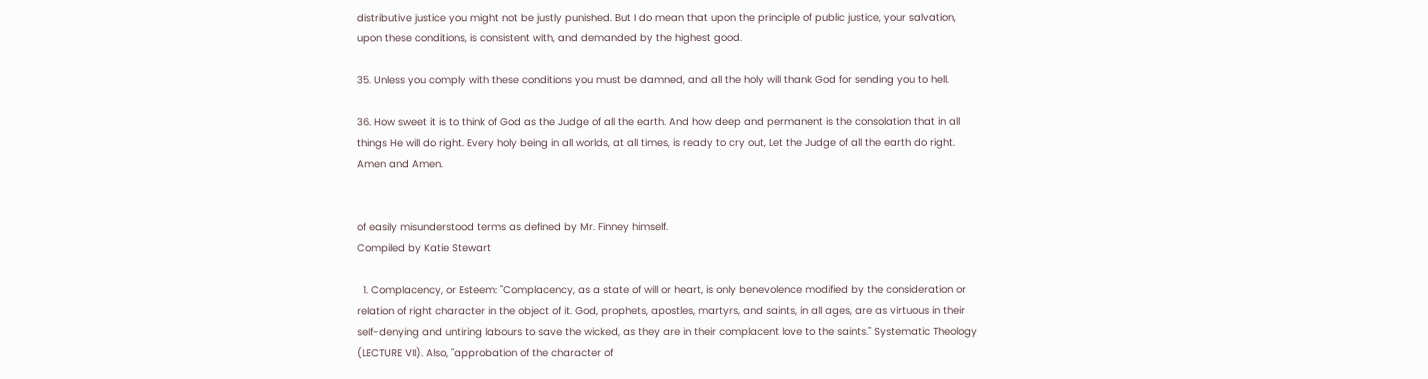distributive justice you might not be justly punished. But I do mean that upon the principle of public justice, your salvation, upon these conditions, is consistent with, and demanded by the highest good.

35. Unless you comply with these conditions you must be damned, and all the holy will thank God for sending you to hell.

36. How sweet it is to think of God as the Judge of all the earth. And how deep and permanent is the consolation that in all things He will do right. Every holy being in all worlds, at all times, is ready to cry out, Let the Judge of all the earth do right. Amen and Amen.


of easily misunderstood terms as defined by Mr. Finney himself.
Compiled by Katie Stewart

  1. Complacency, or Esteem: "Complacency, as a state of will or heart, is only benevolence modified by the consideration or relation of right character in the object of it. God, prophets, apostles, martyrs, and saints, in all ages, are as virtuous in their self-denying and untiring labours to save the wicked, as they are in their complacent love to the saints." Systematic Theology (LECTURE VII). Also, "approbation of the character of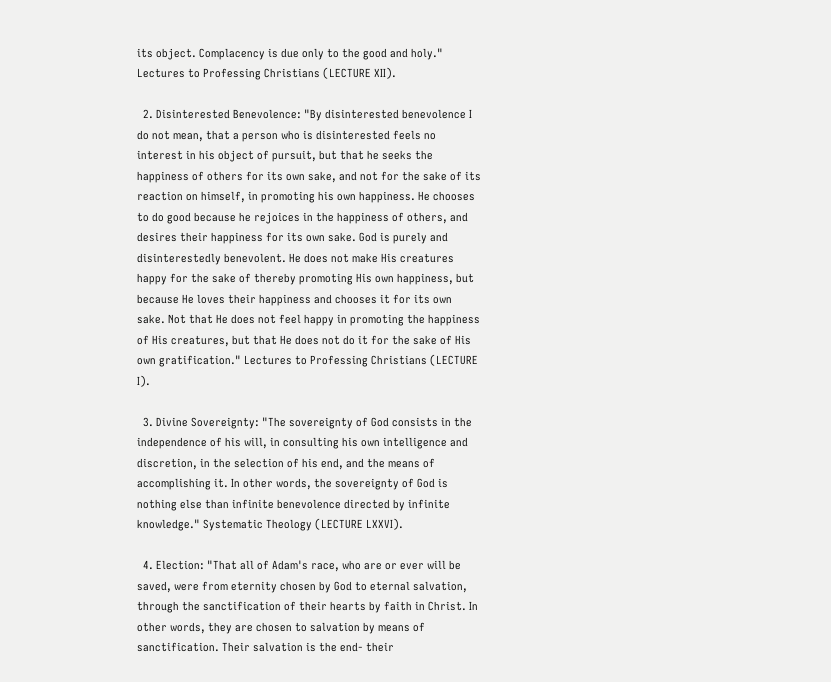its object. Complacency is due only to the good and holy." Lectures to Professing Christians (LECTURE XII).

  2. Disinterested Benevolence: "By disinterested benevolence I do not mean, that a person who is disinterested feels no interest in his object of pursuit, but that he seeks the happiness of others for its own sake, and not for the sake of its reaction on himself, in promoting his own happiness. He chooses to do good because he rejoices in the happiness of others, and desires their happiness for its own sake. God is purely and disinterestedly benevolent. He does not make His creatures happy for the sake of thereby promoting His own happiness, but because He loves their happiness and chooses it for its own sake. Not that He does not feel happy in promoting the happiness of His creatures, but that He does not do it for the sake of His own gratification." Lectures to Professing Christians (LECTURE I).

  3. Divine Sovereignty: "The sovereignty of God consists in the independence of his will, in consulting his own intelligence and discretion, in the selection of his end, and the means of accomplishing it. In other words, the sovereignty of God is nothing else than infinite benevolence directed by infinite knowledge." Systematic Theology (LECTURE LXXVI).

  4. Election: "That all of Adam's race, who are or ever will be saved, were from eternity chosen by God to eternal salvation, through the sanctification of their hearts by faith in Christ. In other words, they are chosen to salvation by means of sanctification. Their salvation is the end- their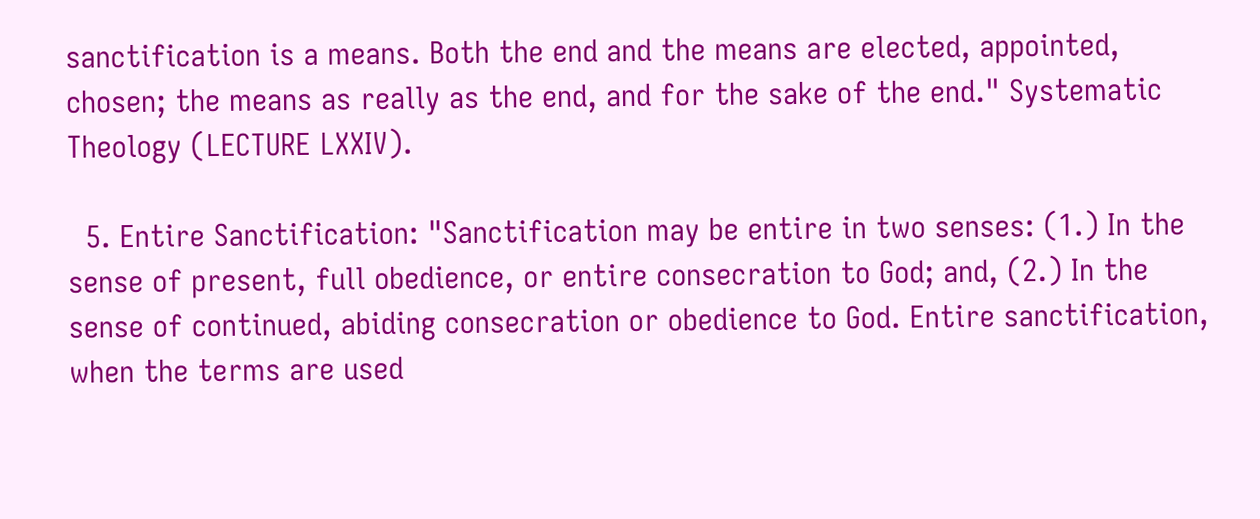sanctification is a means. Both the end and the means are elected, appointed, chosen; the means as really as the end, and for the sake of the end." Systematic Theology (LECTURE LXXIV).

  5. Entire Sanctification: "Sanctification may be entire in two senses: (1.) In the sense of present, full obedience, or entire consecration to God; and, (2.) In the sense of continued, abiding consecration or obedience to God. Entire sanctification, when the terms are used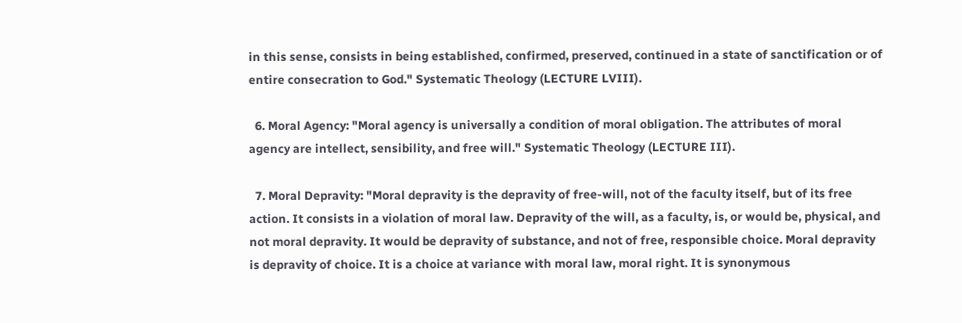in this sense, consists in being established, confirmed, preserved, continued in a state of sanctification or of entire consecration to God." Systematic Theology (LECTURE LVIII).

  6. Moral Agency: "Moral agency is universally a condition of moral obligation. The attributes of moral agency are intellect, sensibility, and free will." Systematic Theology (LECTURE III).

  7. Moral Depravity: "Moral depravity is the depravity of free-will, not of the faculty itself, but of its free action. It consists in a violation of moral law. Depravity of the will, as a faculty, is, or would be, physical, and not moral depravity. It would be depravity of substance, and not of free, responsible choice. Moral depravity is depravity of choice. It is a choice at variance with moral law, moral right. It is synonymous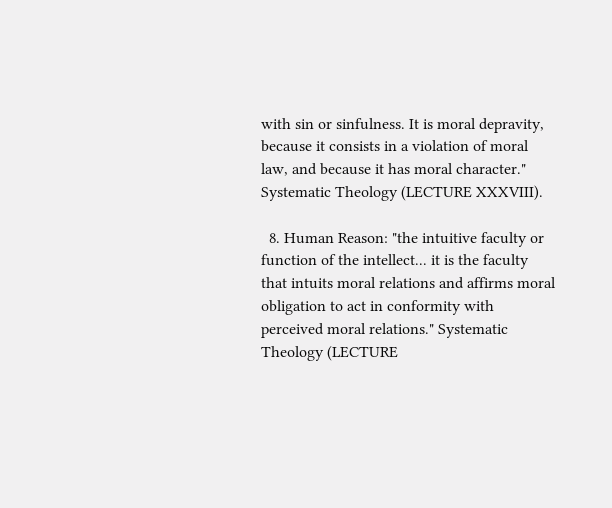with sin or sinfulness. It is moral depravity, because it consists in a violation of moral law, and because it has moral character." Systematic Theology (LECTURE XXXVIII).

  8. Human Reason: "the intuitive faculty or function of the intellect... it is the faculty that intuits moral relations and affirms moral obligation to act in conformity with perceived moral relations." Systematic Theology (LECTURE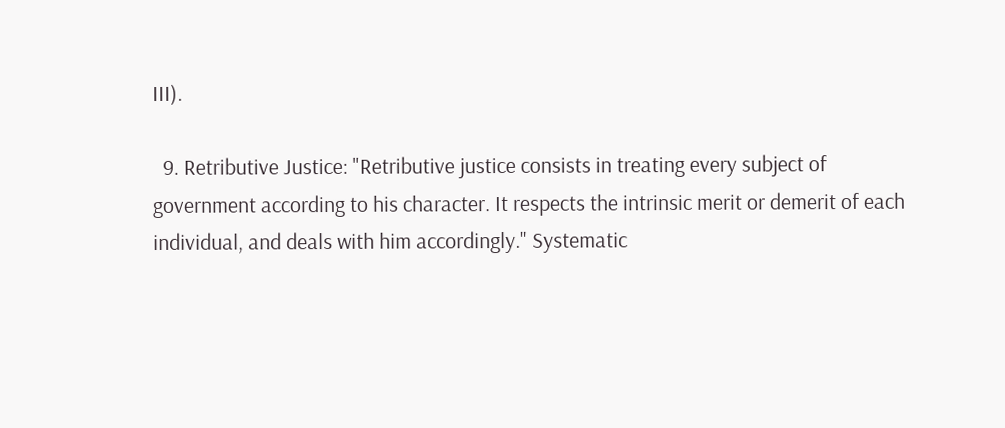III).

  9. Retributive Justice: "Retributive justice consists in treating every subject of government according to his character. It respects the intrinsic merit or demerit of each individual, and deals with him accordingly." Systematic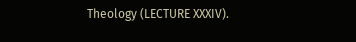Theology (LECTURE XXXIV).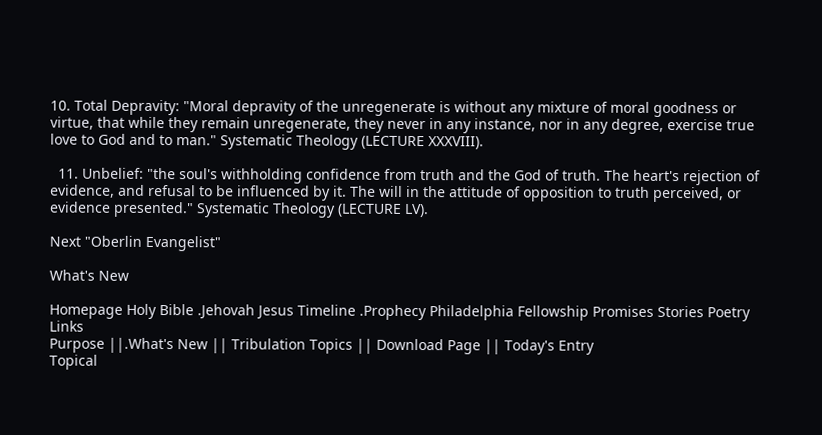10. Total Depravity: "Moral depravity of the unregenerate is without any mixture of moral goodness or virtue, that while they remain unregenerate, they never in any instance, nor in any degree, exercise true love to God and to man." Systematic Theology (LECTURE XXXVIII).

  11. Unbelief: "the soul's withholding confidence from truth and the God of truth. The heart's rejection of evidence, and refusal to be influenced by it. The will in the attitude of opposition to truth perceived, or evidence presented." Systematic Theology (LECTURE LV).

Next "Oberlin Evangelist"

What's New

Homepage Holy Bible .Jehovah Jesus Timeline .Prophecy Philadelphia Fellowship Promises Stories Poetry Links
Purpose ||.What's New || Tribulation Topics || Download Page || Today's Entry
Topical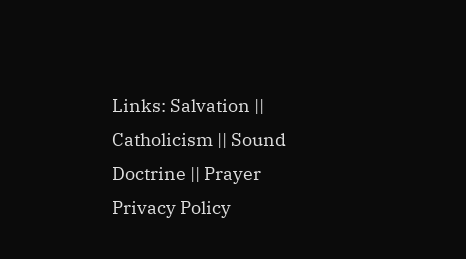Links: Salvation || Catholicism || Sound Doctrine || Prayer
Privacy Policy